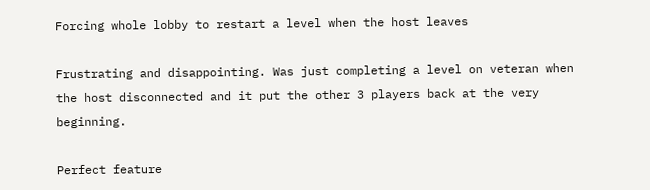Forcing whole lobby to restart a level when the host leaves

Frustrating and disappointing. Was just completing a level on veteran when the host disconnected and it put the other 3 players back at the very beginning.

Perfect feature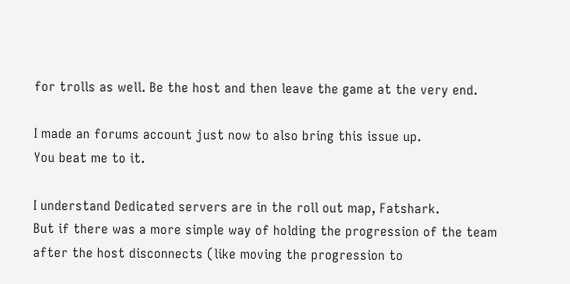for trolls as well. Be the host and then leave the game at the very end.

I made an forums account just now to also bring this issue up.
You beat me to it.

I understand Dedicated servers are in the roll out map, Fatshark.
But if there was a more simple way of holding the progression of the team after the host disconnects (like moving the progression to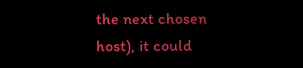the next chosen host), it could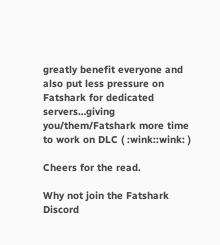greatly benefit everyone and also put less pressure on Fatshark for dedicated servers…giving you/them/Fatshark more time to work on DLC ( :wink::wink: )

Cheers for the read.

Why not join the Fatshark Discord